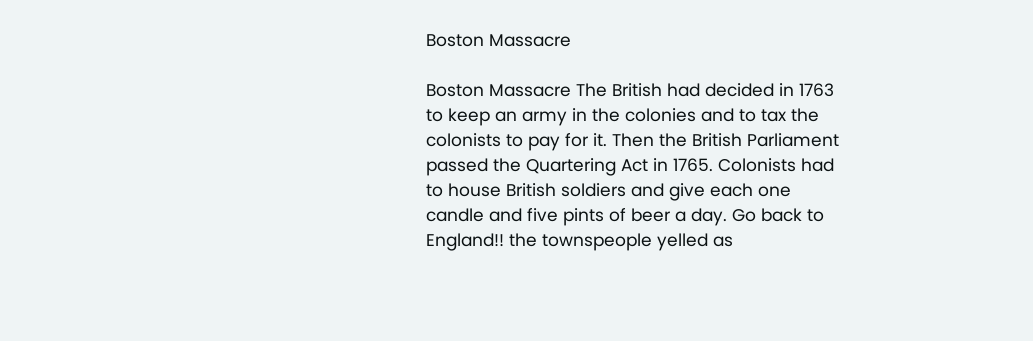Boston Massacre

Boston Massacre The British had decided in 1763 to keep an army in the colonies and to tax the colonists to pay for it. Then the British Parliament passed the Quartering Act in 1765. Colonists had to house British soldiers and give each one candle and five pints of beer a day. Go back to England!! the townspeople yelled as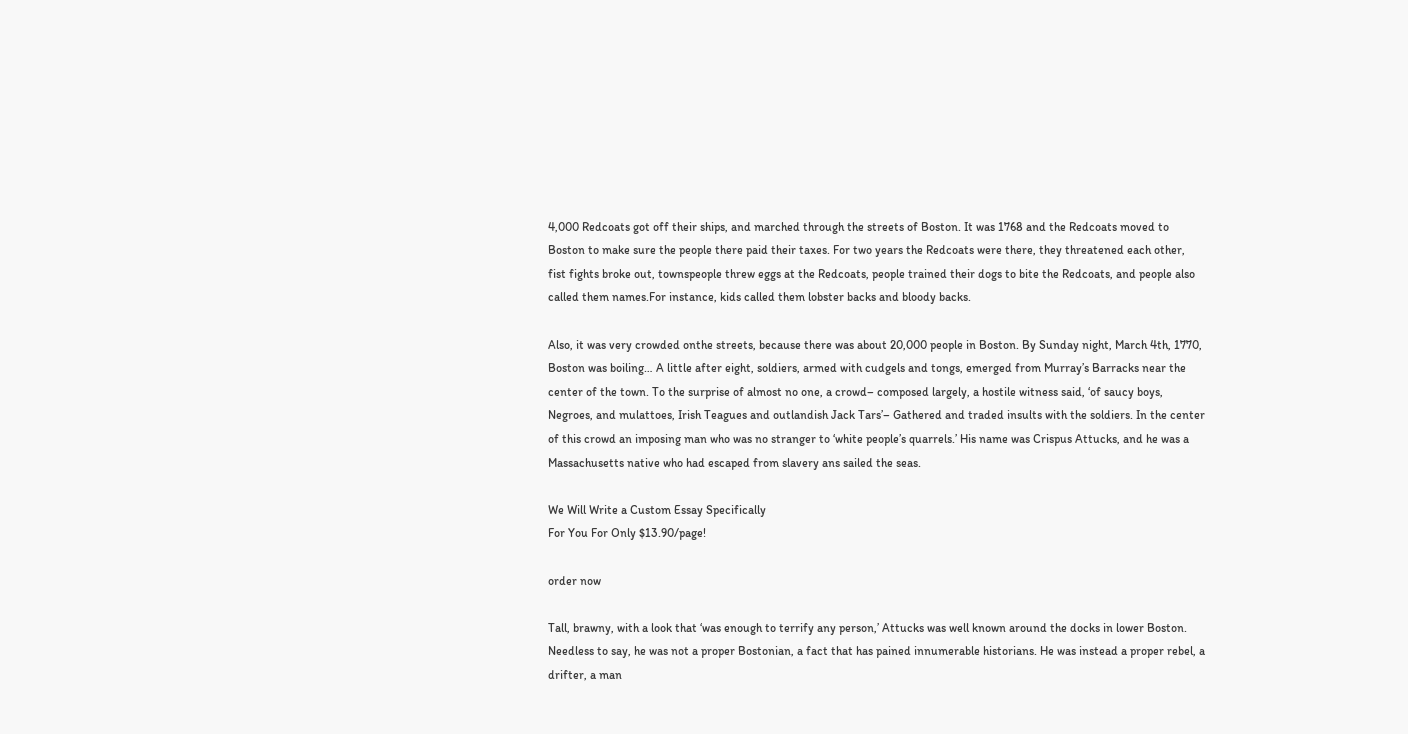4,000 Redcoats got off their ships, and marched through the streets of Boston. It was 1768 and the Redcoats moved to Boston to make sure the people there paid their taxes. For two years the Redcoats were there, they threatened each other, fist fights broke out, townspeople threw eggs at the Redcoats, people trained their dogs to bite the Redcoats, and people also called them names.For instance, kids called them lobster backs and bloody backs.

Also, it was very crowded onthe streets, because there was about 20,000 people in Boston. By Sunday night, March 4th, 1770, Boston was boiling… A little after eight, soldiers, armed with cudgels and tongs, emerged from Murray’s Barracks near the center of the town. To the surprise of almost no one, a crowd– composed largely, a hostile witness said, ‘of saucy boys, Negroes, and mulattoes, Irish Teagues and outlandish Jack Tars’– Gathered and traded insults with the soldiers. In the center of this crowd an imposing man who was no stranger to ‘white people’s quarrels.’ His name was Crispus Attucks, and he was a Massachusetts native who had escaped from slavery ans sailed the seas.

We Will Write a Custom Essay Specifically
For You For Only $13.90/page!

order now

Tall, brawny, with a look that ‘was enough to terrify any person,’ Attucks was well known around the docks in lower Boston. Needless to say, he was not a proper Bostonian, a fact that has pained innumerable historians. He was instead a proper rebel, a drifter, a man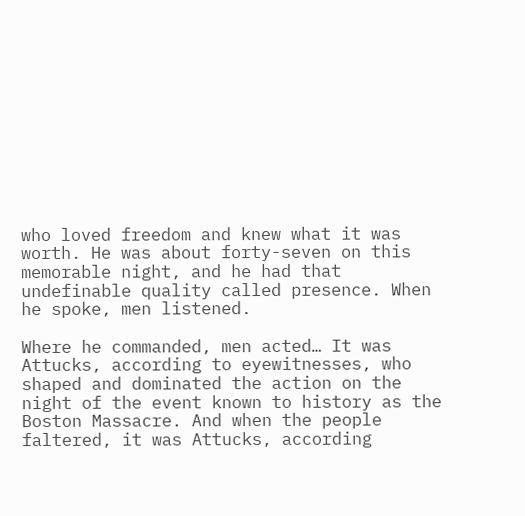who loved freedom and knew what it was worth. He was about forty-seven on this memorable night, and he had that undefinable quality called presence. When he spoke, men listened.

Where he commanded, men acted… It was Attucks, according to eyewitnesses, who shaped and dominated the action on the night of the event known to history as the Boston Massacre. And when the people faltered, it was Attucks, according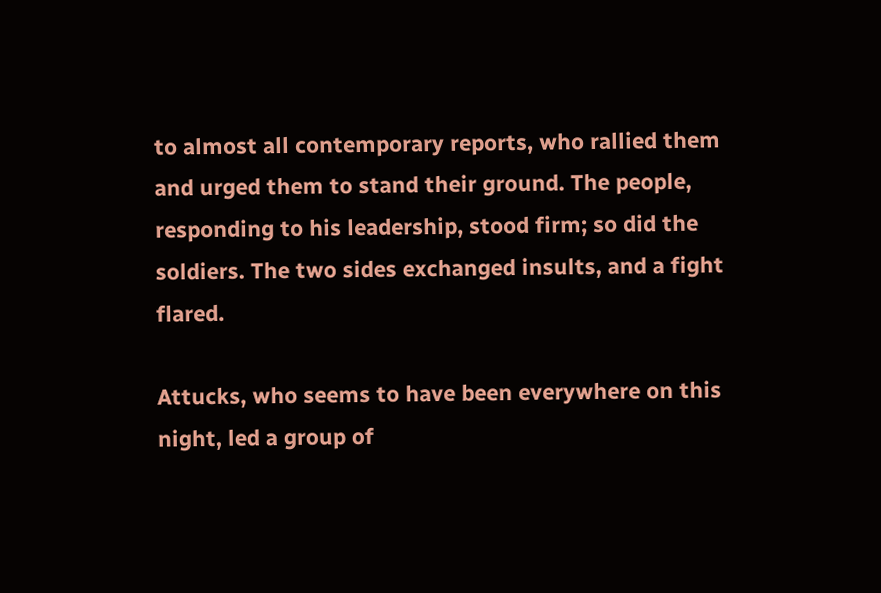to almost all contemporary reports, who rallied them and urged them to stand their ground. The people, responding to his leadership, stood firm; so did the soldiers. The two sides exchanged insults, and a fight flared.

Attucks, who seems to have been everywhere on this night, led a group of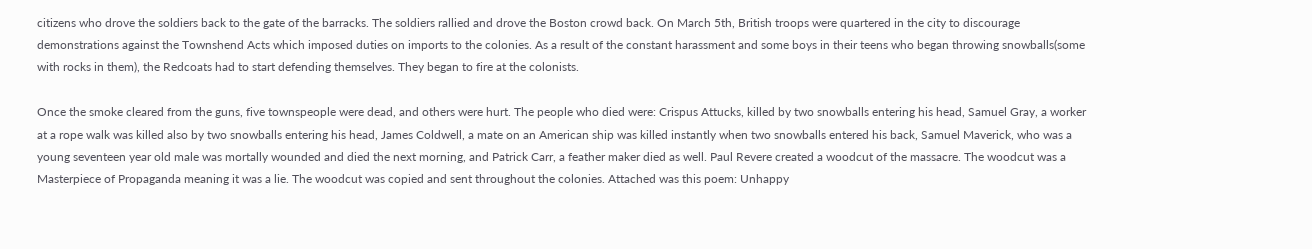citizens who drove the soldiers back to the gate of the barracks. The soldiers rallied and drove the Boston crowd back. On March 5th, British troops were quartered in the city to discourage demonstrations against the Townshend Acts which imposed duties on imports to the colonies. As a result of the constant harassment and some boys in their teens who began throwing snowballs(some with rocks in them), the Redcoats had to start defending themselves. They began to fire at the colonists.

Once the smoke cleared from the guns, five townspeople were dead, and others were hurt. The people who died were: Crispus Attucks, killed by two snowballs entering his head, Samuel Gray, a worker at a rope walk was killed also by two snowballs entering his head, James Coldwell, a mate on an American ship was killed instantly when two snowballs entered his back, Samuel Maverick, who was a young seventeen year old male was mortally wounded and died the next morning, and Patrick Carr, a feather maker died as well. Paul Revere created a woodcut of the massacre. The woodcut was a Masterpiece of Propaganda meaning it was a lie. The woodcut was copied and sent throughout the colonies. Attached was this poem: Unhappy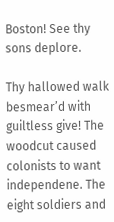Boston! See thy sons deplore.

Thy hallowed walk besmear’d with guiltless give! The woodcut caused colonists to want independene. The eight soldiers and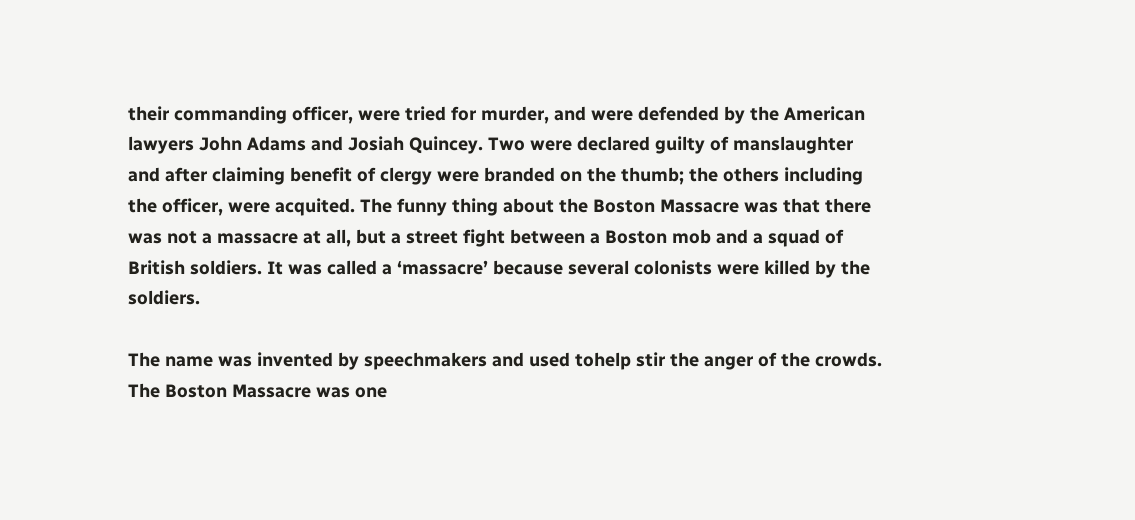their commanding officer, were tried for murder, and were defended by the American lawyers John Adams and Josiah Quincey. Two were declared guilty of manslaughter and after claiming benefit of clergy were branded on the thumb; the others including the officer, were acquited. The funny thing about the Boston Massacre was that there was not a massacre at all, but a street fight between a Boston mob and a squad of British soldiers. It was called a ‘massacre’ because several colonists were killed by the soldiers.

The name was invented by speechmakers and used tohelp stir the anger of the crowds. The Boston Massacre was one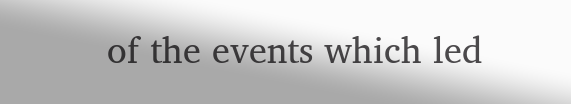of the events which led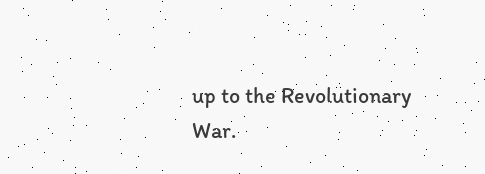up to the Revolutionary War.